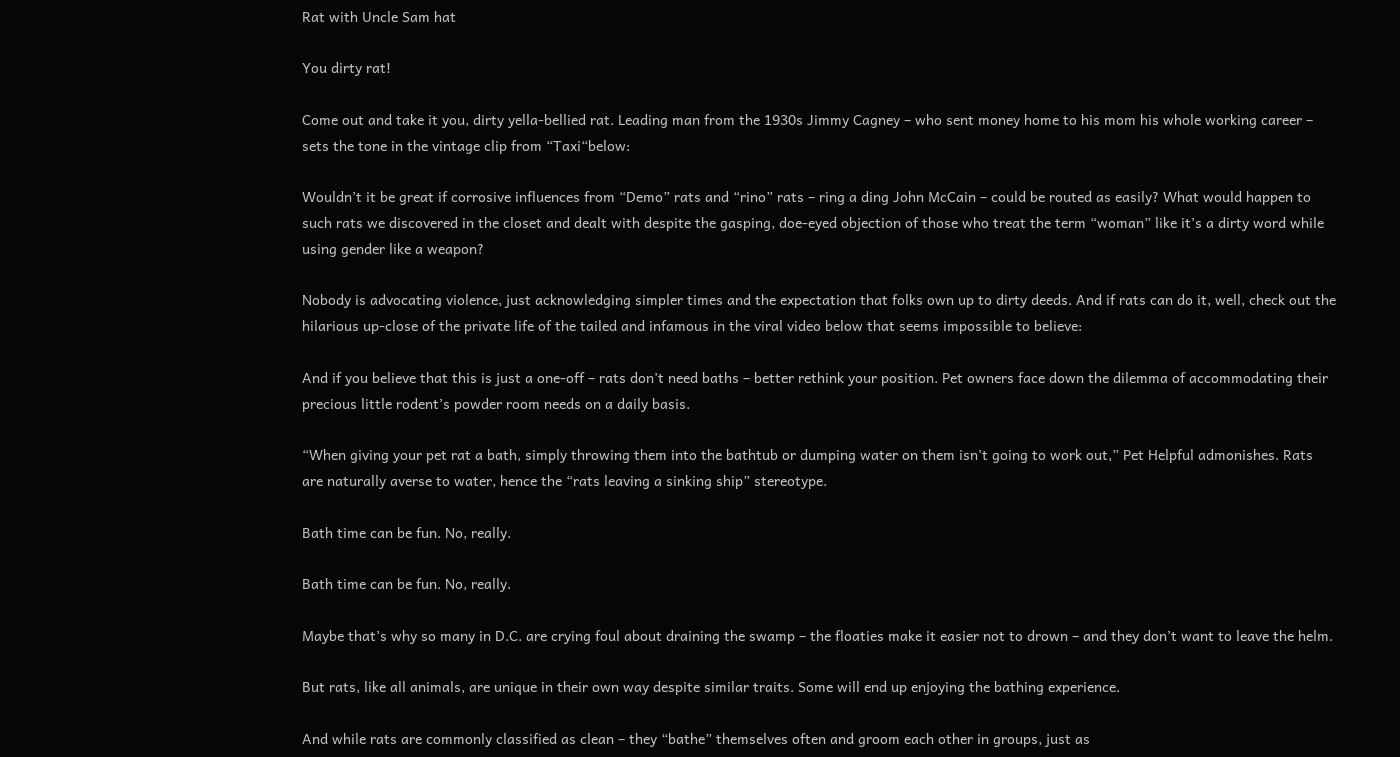Rat with Uncle Sam hat

You dirty rat!

Come out and take it you, dirty yella-bellied rat. Leading man from the 1930s Jimmy Cagney – who sent money home to his mom his whole working career – sets the tone in the vintage clip from “Taxi“below:

Wouldn’t it be great if corrosive influences from “Demo” rats and “rino” rats – ring a ding John McCain – could be routed as easily? What would happen to such rats we discovered in the closet and dealt with despite the gasping, doe-eyed objection of those who treat the term “woman” like it’s a dirty word while using gender like a weapon?

Nobody is advocating violence, just acknowledging simpler times and the expectation that folks own up to dirty deeds. And if rats can do it, well, check out the hilarious up-close of the private life of the tailed and infamous in the viral video below that seems impossible to believe:

And if you believe that this is just a one-off – rats don’t need baths – better rethink your position. Pet owners face down the dilemma of accommodating their precious little rodent’s powder room needs on a daily basis.

“When giving your pet rat a bath, simply throwing them into the bathtub or dumping water on them isn’t going to work out,” Pet Helpful admonishes. Rats are naturally averse to water, hence the “rats leaving a sinking ship” stereotype.

Bath time can be fun. No, really.

Bath time can be fun. No, really.

Maybe that’s why so many in D.C. are crying foul about draining the swamp – the floaties make it easier not to drown – and they don’t want to leave the helm.

But rats, like all animals, are unique in their own way despite similar traits. Some will end up enjoying the bathing experience.

And while rats are commonly classified as clean – they “bathe” themselves often and groom each other in groups, just as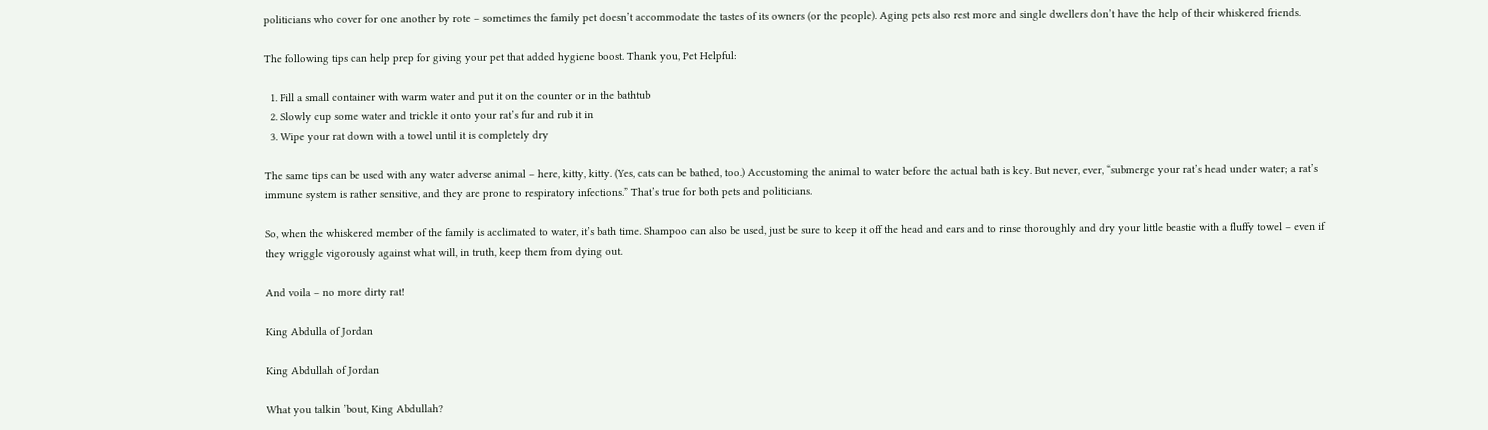politicians who cover for one another by rote – sometimes the family pet doesn’t accommodate the tastes of its owners (or the people). Aging pets also rest more and single dwellers don’t have the help of their whiskered friends.

The following tips can help prep for giving your pet that added hygiene boost. Thank you, Pet Helpful:

  1. Fill a small container with warm water and put it on the counter or in the bathtub
  2. Slowly cup some water and trickle it onto your rat’s fur and rub it in
  3. Wipe your rat down with a towel until it is completely dry

The same tips can be used with any water adverse animal – here, kitty, kitty. (Yes, cats can be bathed, too.) Accustoming the animal to water before the actual bath is key. But never, ever, “submerge your rat’s head under water; a rat’s immune system is rather sensitive, and they are prone to respiratory infections.” That’s true for both pets and politicians.

So, when the whiskered member of the family is acclimated to water, it’s bath time. Shampoo can also be used, just be sure to keep it off the head and ears and to rinse thoroughly and dry your little beastie with a fluffy towel – even if they wriggle vigorously against what will, in truth, keep them from dying out.

And voila – no more dirty rat!

King Abdulla of Jordan

King Abdullah of Jordan

What you talkin ’bout, King Abdullah?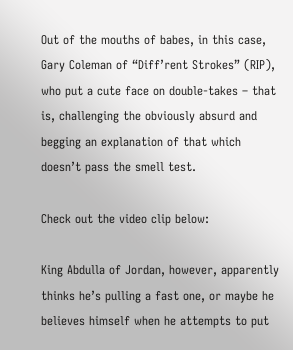Out of the mouths of babes, in this case, Gary Coleman of “Diff’rent Strokes” (RIP), who put a cute face on double-takes – that is, challenging the obviously absurd and begging an explanation of that which doesn’t pass the smell test.

Check out the video clip below:

King Abdulla of Jordan, however, apparently thinks he’s pulling a fast one, or maybe he believes himself when he attempts to put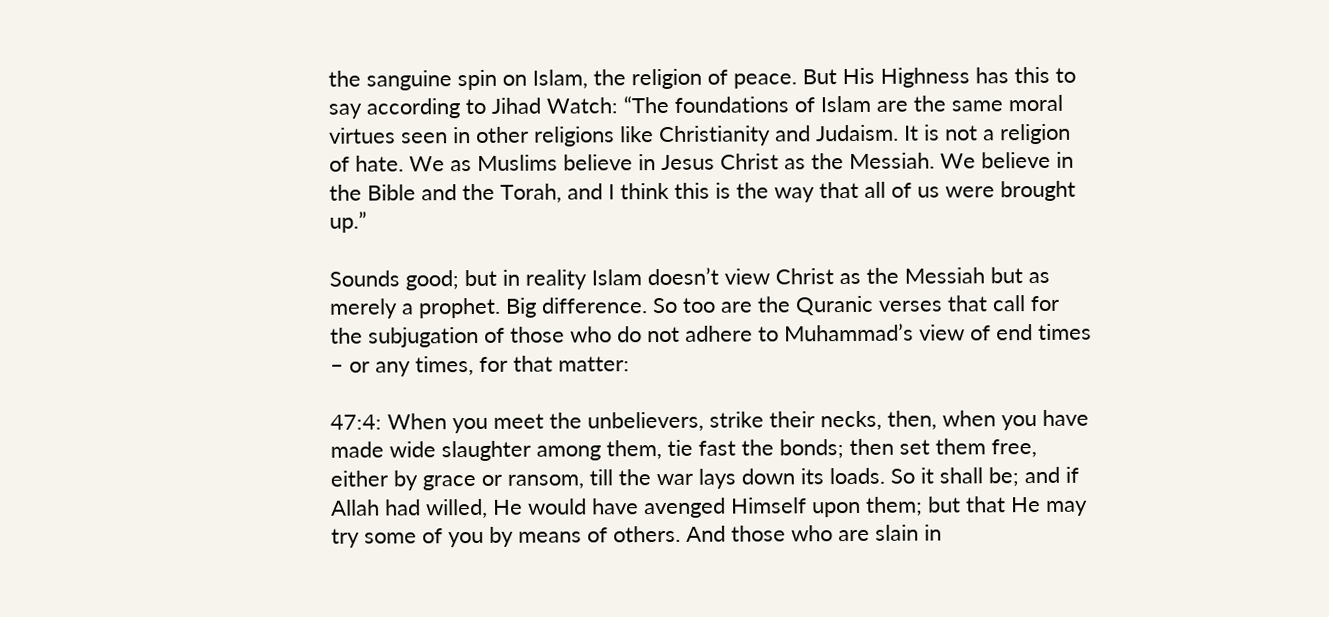the sanguine spin on Islam, the religion of peace. But His Highness has this to say according to Jihad Watch: “The foundations of Islam are the same moral virtues seen in other religions like Christianity and Judaism. It is not a religion of hate. We as Muslims believe in Jesus Christ as the Messiah. We believe in the Bible and the Torah, and I think this is the way that all of us were brought up.”

Sounds good; but in reality Islam doesn’t view Christ as the Messiah but as merely a prophet. Big difference. So too are the Quranic verses that call for the subjugation of those who do not adhere to Muhammad’s view of end times – or any times, for that matter:

47:4: When you meet the unbelievers, strike their necks, then, when you have made wide slaughter among them, tie fast the bonds; then set them free, either by grace or ransom, till the war lays down its loads. So it shall be; and if Allah had willed, He would have avenged Himself upon them; but that He may try some of you by means of others. And those who are slain in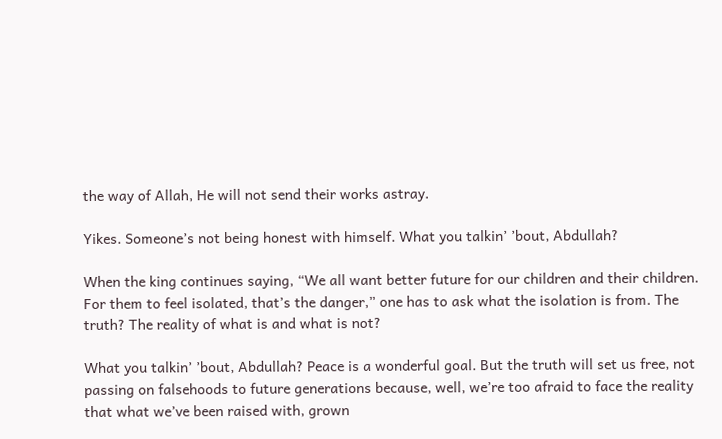the way of Allah, He will not send their works astray.

Yikes. Someone’s not being honest with himself. What you talkin’ ’bout, Abdullah?

When the king continues saying, “We all want better future for our children and their children. For them to feel isolated, that’s the danger,” one has to ask what the isolation is from. The truth? The reality of what is and what is not?

What you talkin’ ’bout, Abdullah? Peace is a wonderful goal. But the truth will set us free, not passing on falsehoods to future generations because, well, we’re too afraid to face the reality that what we’ve been raised with, grown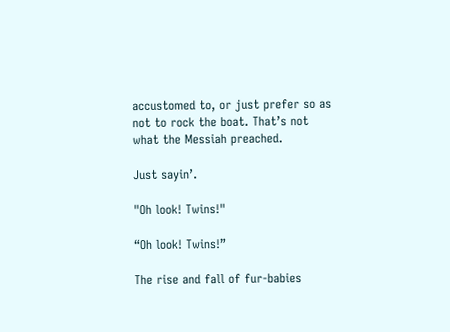accustomed to, or just prefer so as not to rock the boat. That’s not what the Messiah preached.

Just sayin’.

"Oh look! Twins!"

“Oh look! Twins!”

The rise and fall of fur-babies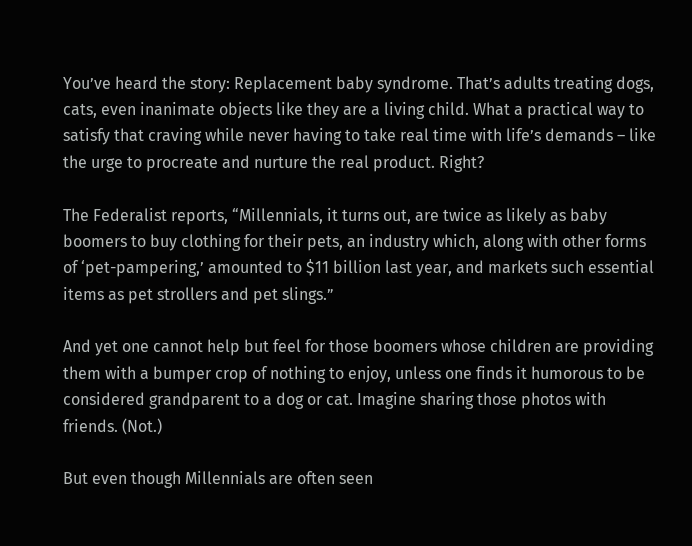You’ve heard the story: Replacement baby syndrome. That’s adults treating dogs, cats, even inanimate objects like they are a living child. What a practical way to satisfy that craving while never having to take real time with life’s demands – like the urge to procreate and nurture the real product. Right?

The Federalist reports, “Millennials, it turns out, are twice as likely as baby boomers to buy clothing for their pets, an industry which, along with other forms of ‘pet-pampering,’ amounted to $11 billion last year, and markets such essential items as pet strollers and pet slings.”

And yet one cannot help but feel for those boomers whose children are providing them with a bumper crop of nothing to enjoy, unless one finds it humorous to be considered grandparent to a dog or cat. Imagine sharing those photos with friends. (Not.)

But even though Millennials are often seen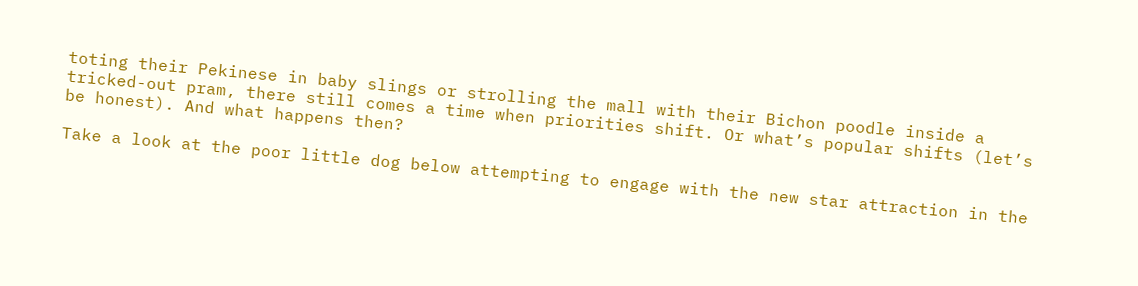toting their Pekinese in baby slings or strolling the mall with their Bichon poodle inside a tricked-out pram, there still comes a time when priorities shift. Or what’s popular shifts (let’s be honest). And what happens then?

Take a look at the poor little dog below attempting to engage with the new star attraction in the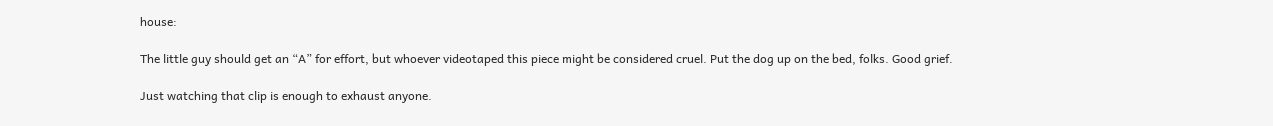house:

The little guy should get an “A” for effort, but whoever videotaped this piece might be considered cruel. Put the dog up on the bed, folks. Good grief.

Just watching that clip is enough to exhaust anyone.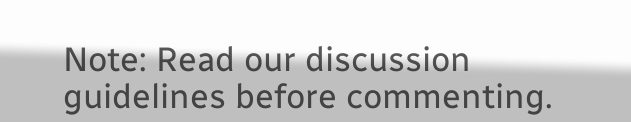Note: Read our discussion guidelines before commenting.